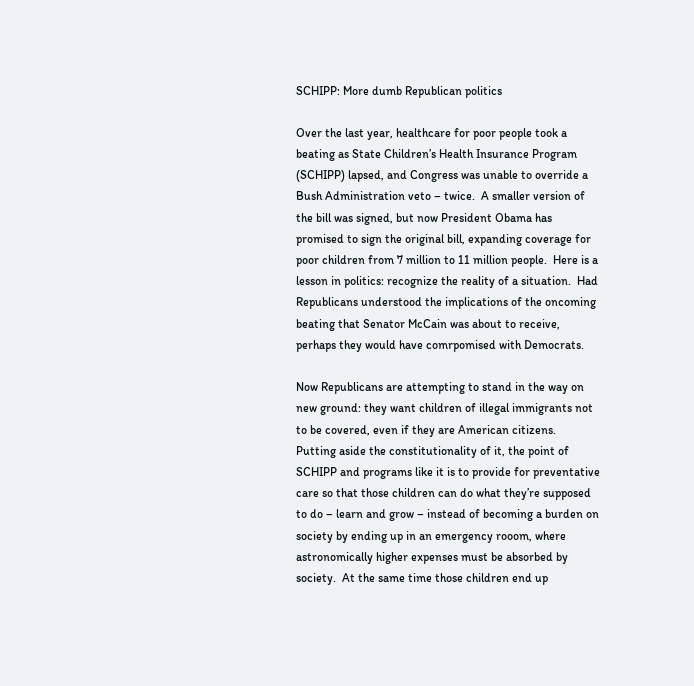SCHIPP: More dumb Republican politics

Over the last year, healthcare for poor people took a beating as State Children’s Health Insurance Program (SCHIPP) lapsed, and Congress was unable to override a Bush Administration veto – twice.  A smaller version of the bill was signed, but now President Obama has promised to sign the original bill, expanding coverage for poor children from 7 million to 11 million people.  Here is a lesson in politics: recognize the reality of a situation.  Had Republicans understood the implications of the oncoming beating that Senator McCain was about to receive, perhaps they would have comrpomised with Democrats.

Now Republicans are attempting to stand in the way on new ground: they want children of illegal immigrants not to be covered, even if they are American citizens.  Putting aside the constitutionality of it, the point of SCHIPP and programs like it is to provide for preventative care so that those children can do what they’re supposed to do – learn and grow – instead of becoming a burden on society by ending up in an emergency rooom, where astronomically higher expenses must be absorbed by society.  At the same time those children end up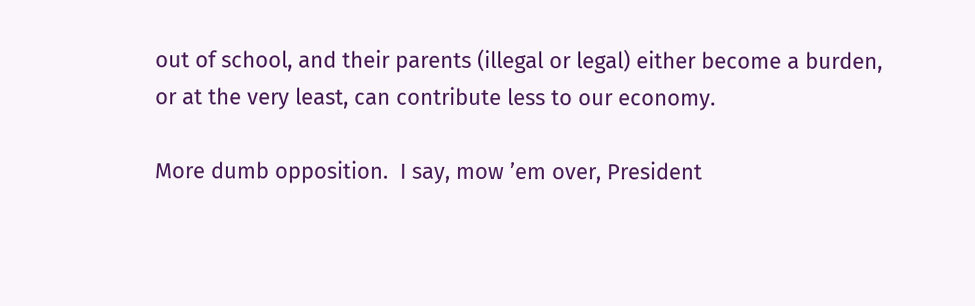out of school, and their parents (illegal or legal) either become a burden, or at the very least, can contribute less to our economy.

More dumb opposition.  I say, mow ’em over, President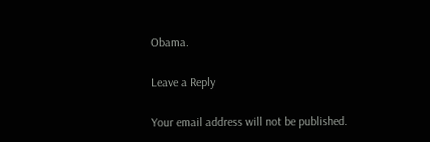Obama.

Leave a Reply

Your email address will not be published.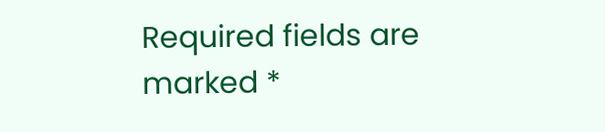Required fields are marked *